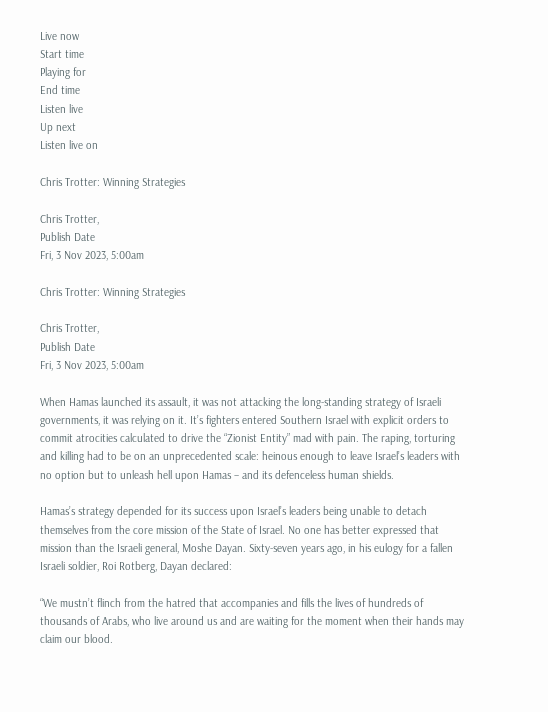Live now
Start time
Playing for
End time
Listen live
Up next
Listen live on

Chris Trotter: Winning Strategies

Chris Trotter,
Publish Date
Fri, 3 Nov 2023, 5:00am

Chris Trotter: Winning Strategies

Chris Trotter,
Publish Date
Fri, 3 Nov 2023, 5:00am

When Hamas launched its assault, it was not attacking the long-standing strategy of Israeli governments, it was relying on it. It’s fighters entered Southern Israel with explicit orders to commit atrocities calculated to drive the “Zionist Entity” mad with pain. The raping, torturing and killing had to be on an unprecedented scale: heinous enough to leave Israel’s leaders with no option but to unleash hell upon Hamas – and its defenceless human shields.

Hamas’s strategy depended for its success upon Israel’s leaders being unable to detach themselves from the core mission of the State of Israel. No one has better expressed that mission than the Israeli general, Moshe Dayan. Sixty-seven years ago, in his eulogy for a fallen Israeli soldier, Roi Rotberg, Dayan declared:

“We mustn’t flinch from the hatred that accompanies and fills the lives of hundreds of thousands of Arabs, who live around us and are waiting for the moment when their hands may claim our blood.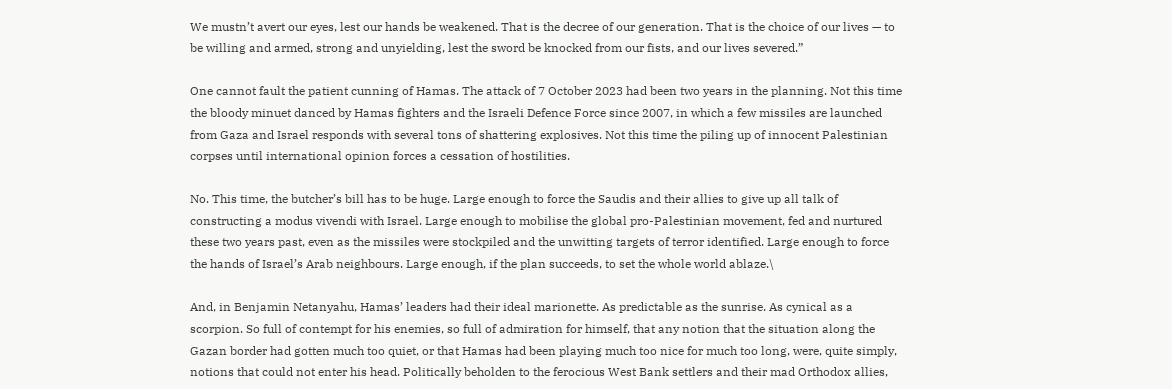We mustn’t avert our eyes, lest our hands be weakened. That is the decree of our generation. That is the choice of our lives — to be willing and armed, strong and unyielding, lest the sword be knocked from our fists, and our lives severed.”

One cannot fault the patient cunning of Hamas. The attack of 7 October 2023 had been two years in the planning. Not this time the bloody minuet danced by Hamas fighters and the Israeli Defence Force since 2007, in which a few missiles are launched from Gaza and Israel responds with several tons of shattering explosives. Not this time the piling up of innocent Palestinian corpses until international opinion forces a cessation of hostilities.

No. This time, the butcher’s bill has to be huge. Large enough to force the Saudis and their allies to give up all talk of constructing a modus vivendi with Israel. Large enough to mobilise the global pro-Palestinian movement, fed and nurtured these two years past, even as the missiles were stockpiled and the unwitting targets of terror identified. Large enough to force the hands of Israel’s Arab neighbours. Large enough, if the plan succeeds, to set the whole world ablaze.\

And, in Benjamin Netanyahu, Hamas’ leaders had their ideal marionette. As predictable as the sunrise. As cynical as a scorpion. So full of contempt for his enemies, so full of admiration for himself, that any notion that the situation along the Gazan border had gotten much too quiet, or that Hamas had been playing much too nice for much too long, were, quite simply, notions that could not enter his head. Politically beholden to the ferocious West Bank settlers and their mad Orthodox allies,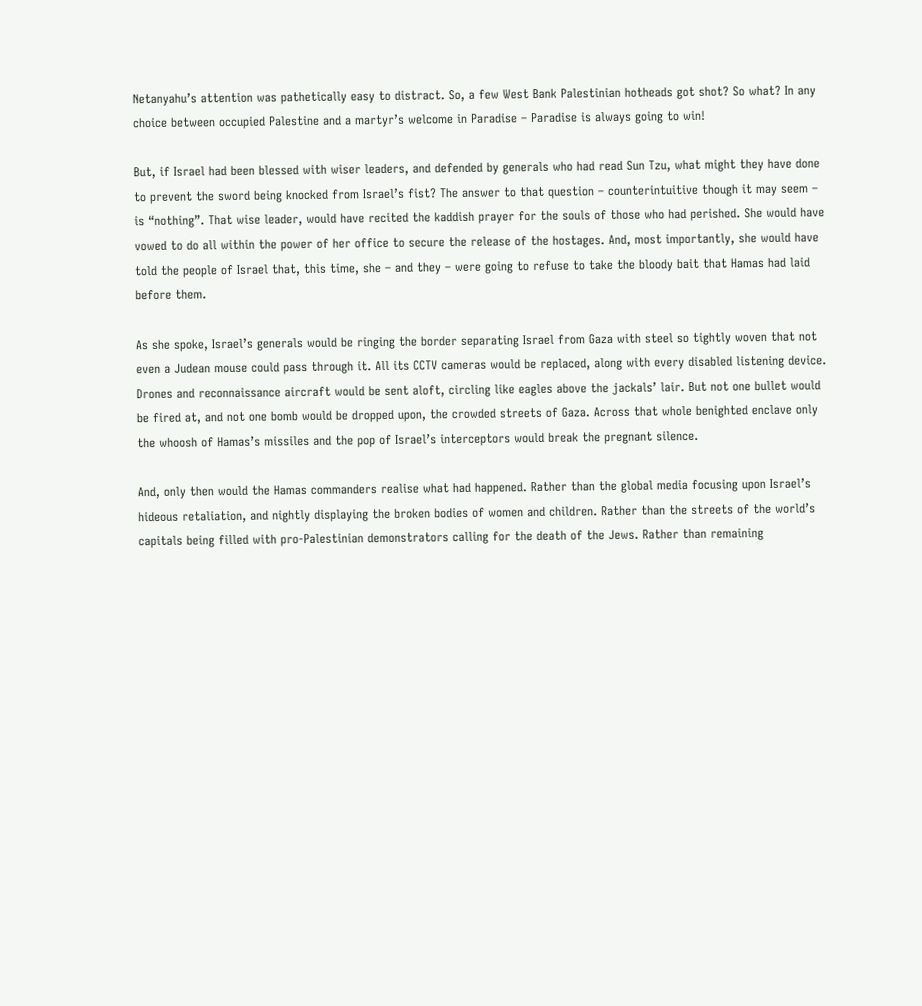Netanyahu’s attention was pathetically easy to distract. So, a few West Bank Palestinian hotheads got shot? So what? In any choice between occupied Palestine and a martyr’s welcome in Paradise – Paradise is always going to win!

But, if Israel had been blessed with wiser leaders, and defended by generals who had read Sun Tzu, what might they have done to prevent the sword being knocked from Israel’s fist? The answer to that question – counterintuitive though it may seem – is “nothing”. That wise leader, would have recited the kaddish prayer for the souls of those who had perished. She would have vowed to do all within the power of her office to secure the release of the hostages. And, most importantly, she would have told the people of Israel that, this time, she – and they – were going to refuse to take the bloody bait that Hamas had laid before them.

As she spoke, Israel’s generals would be ringing the border separating Israel from Gaza with steel so tightly woven that not even a Judean mouse could pass through it. All its CCTV cameras would be replaced, along with every disabled listening device. Drones and reconnaissance aircraft would be sent aloft, circling like eagles above the jackals’ lair. But not one bullet would be fired at, and not one bomb would be dropped upon, the crowded streets of Gaza. Across that whole benighted enclave only the whoosh of Hamas’s missiles and the pop of Israel’s interceptors would break the pregnant silence.

And, only then would the Hamas commanders realise what had happened. Rather than the global media focusing upon Israel’s hideous retaliation, and nightly displaying the broken bodies of women and children. Rather than the streets of the world’s capitals being filled with pro-Palestinian demonstrators calling for the death of the Jews. Rather than remaining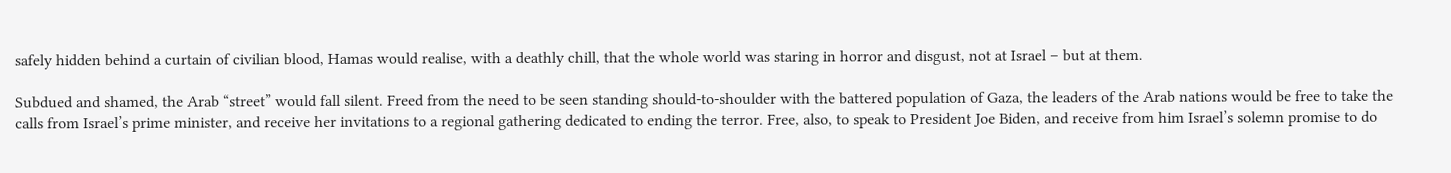safely hidden behind a curtain of civilian blood, Hamas would realise, with a deathly chill, that the whole world was staring in horror and disgust, not at Israel – but at them.

Subdued and shamed, the Arab “street” would fall silent. Freed from the need to be seen standing should-to-shoulder with the battered population of Gaza, the leaders of the Arab nations would be free to take the calls from Israel’s prime minister, and receive her invitations to a regional gathering dedicated to ending the terror. Free, also, to speak to President Joe Biden, and receive from him Israel’s solemn promise to do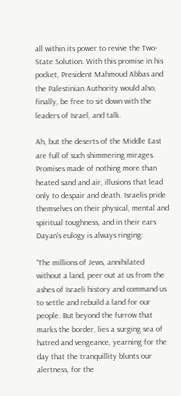all within its power to revive the Two-State Solution. With this promise in his pocket, President Mahmoud Abbas and the Palestinian Authority would also, finally, be free to sit down with the leaders of Israel, and talk.

Ah, but the deserts of the Middle East are full of such shimmering mirages. Promises made of nothing more than heated sand and air, illusions that lead only to despair and death. Israelis pride themselves on their physical, mental and spiritual toughness, and in their ears Dayan’s eulogy is always ringing:

“The millions of Jews, annihilated without a land, peer out at us from the ashes of Israeli history and command us to settle and rebuild a land for our people. But beyond the furrow that marks the border, lies a surging sea of hatred and vengeance, yearning for the day that the tranquillity blunts our alertness, for the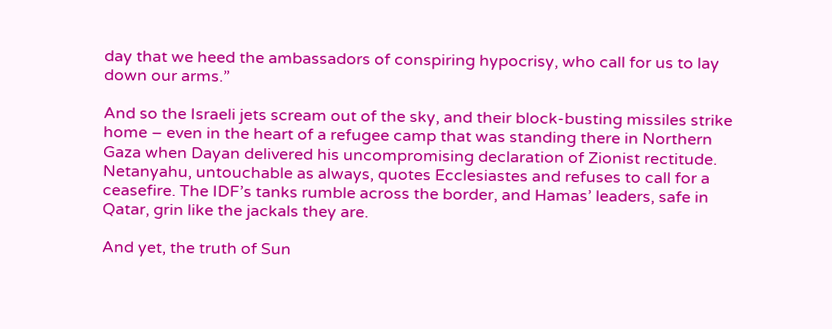day that we heed the ambassadors of conspiring hypocrisy, who call for us to lay down our arms.”

And so the Israeli jets scream out of the sky, and their block-busting missiles strike home – even in the heart of a refugee camp that was standing there in Northern Gaza when Dayan delivered his uncompromising declaration of Zionist rectitude. Netanyahu, untouchable as always, quotes Ecclesiastes and refuses to call for a ceasefire. The IDF’s tanks rumble across the border, and Hamas’ leaders, safe in Qatar, grin like the jackals they are.

And yet, the truth of Sun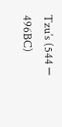Tzu’s (544 ─ 496BC)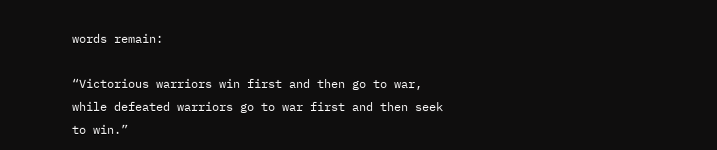words remain:

“Victorious warriors win first and then go to war, while defeated warriors go to war first and then seek to win.”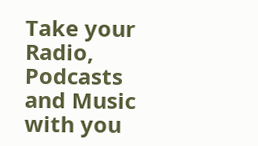Take your Radio, Podcasts and Music with you